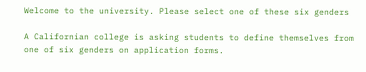Welcome to the university. Please select one of these six genders

A Californian college is asking students to define themselves from one of six genders on application forms.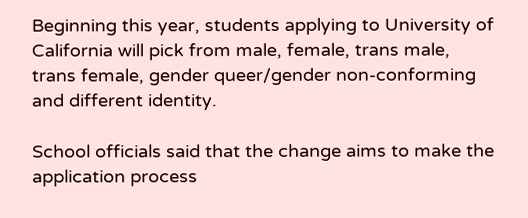Beginning this year, students applying to University of California will pick from male, female, trans male, trans female, gender queer/gender non-conforming and different identity.

School officials said that the change aims to make the application process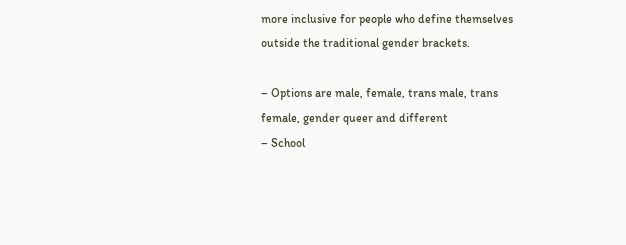more inclusive for people who define themselves outside the traditional gender brackets.

– Options are male, female, trans male, trans female, gender queer and different
– School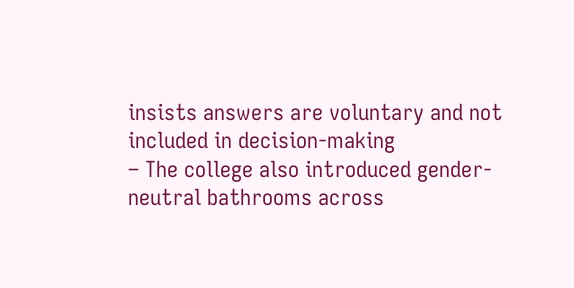insists answers are voluntary and not included in decision-making
– The college also introduced gender-neutral bathrooms across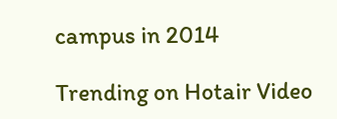campus in 2014

Trending on Hotair Video